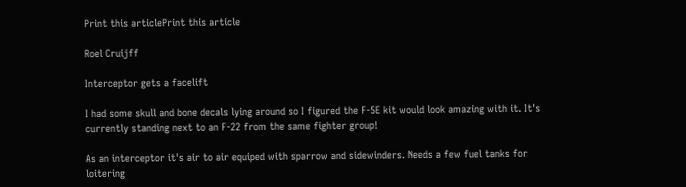Print this articlePrint this article

Roel Cruijff

Interceptor gets a facelift

I had some skull and bone decals lying around so I figured the F-5E kit would look amazing with it. It's currently standing next to an F-22 from the same fighter group!

As an interceptor it's air to air equiped with sparrow and sidewinders. Needs a few fuel tanks for loitering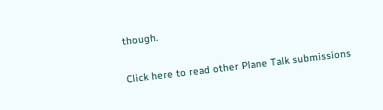though.

Click here to read other Plane Talk submissions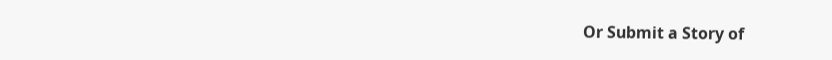Or Submit a Story of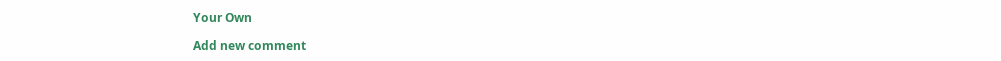Your Own

Add new comment